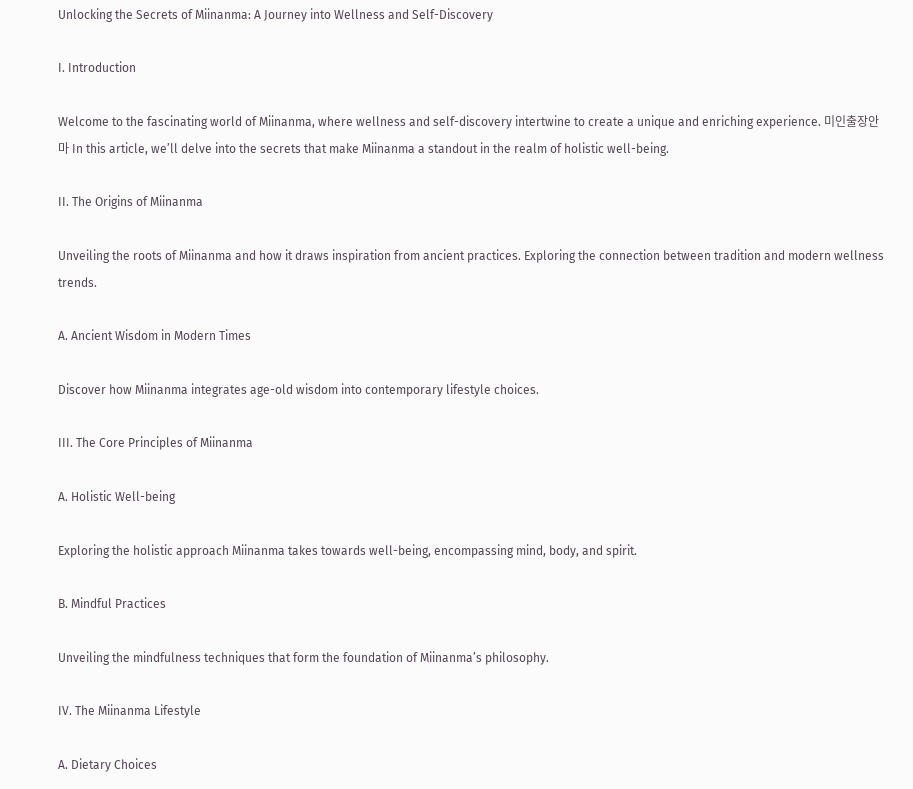Unlocking the Secrets of Miinanma: A Journey into Wellness and Self-Discovery

I. Introduction

Welcome to the fascinating world of Miinanma, where wellness and self-discovery intertwine to create a unique and enriching experience. 미인출장안마 In this article, we’ll delve into the secrets that make Miinanma a standout in the realm of holistic well-being.

II. The Origins of Miinanma

Unveiling the roots of Miinanma and how it draws inspiration from ancient practices. Exploring the connection between tradition and modern wellness trends.

A. Ancient Wisdom in Modern Times

Discover how Miinanma integrates age-old wisdom into contemporary lifestyle choices.

III. The Core Principles of Miinanma

A. Holistic Well-being

Exploring the holistic approach Miinanma takes towards well-being, encompassing mind, body, and spirit.

B. Mindful Practices

Unveiling the mindfulness techniques that form the foundation of Miinanma’s philosophy.

IV. The Miinanma Lifestyle

A. Dietary Choices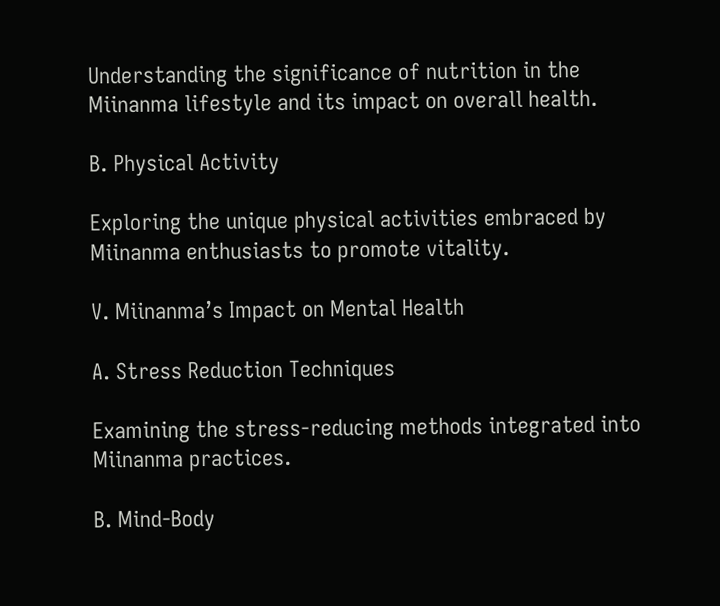Understanding the significance of nutrition in the Miinanma lifestyle and its impact on overall health.

B. Physical Activity

Exploring the unique physical activities embraced by Miinanma enthusiasts to promote vitality.

V. Miinanma’s Impact on Mental Health

A. Stress Reduction Techniques

Examining the stress-reducing methods integrated into Miinanma practices.

B. Mind-Body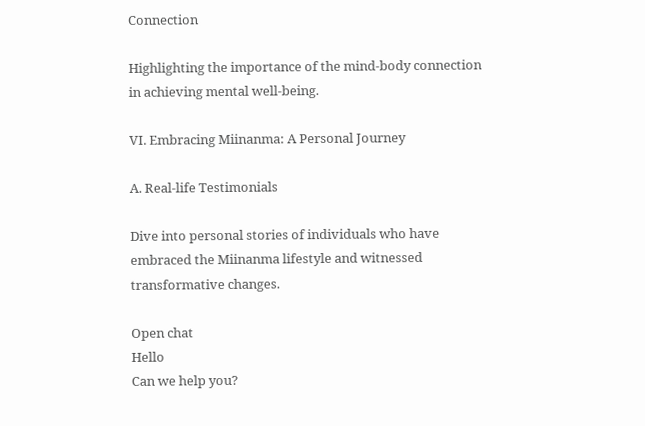Connection

Highlighting the importance of the mind-body connection in achieving mental well-being.

VI. Embracing Miinanma: A Personal Journey

A. Real-life Testimonials

Dive into personal stories of individuals who have embraced the Miinanma lifestyle and witnessed transformative changes.

Open chat
Hello
Can we help you?